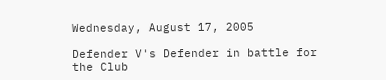Wednesday, August 17, 2005

Defender V's Defender in battle for the Club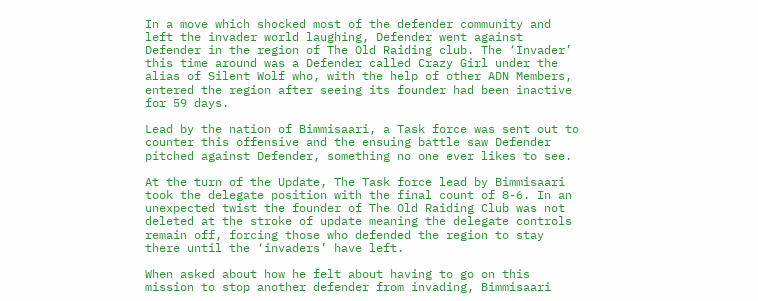In a move which shocked most of the defender community and left the invader world laughing, Defender went against Defender in the region of The Old Raiding club. The ‘Invader’ this time around was a Defender called Crazy Girl under the alias of Silent Wolf who, with the help of other ADN Members, entered the region after seeing its founder had been inactive for 59 days.

Lead by the nation of Bimmisaari, a Task force was sent out to counter this offensive and the ensuing battle saw Defender pitched against Defender, something no one ever likes to see.

At the turn of the Update, The Task force lead by Bimmisaari took the delegate position with the final count of 8-6. In an unexpected twist the founder of The Old Raiding Club was not deleted at the stroke of update meaning the delegate controls remain off, forcing those who defended the region to stay there until the ‘invaders’ have left.

When asked about how he felt about having to go on this mission to stop another defender from invading, Bimmisaari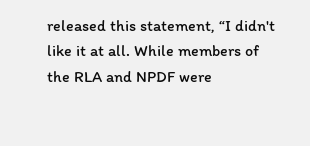released this statement, “I didn't like it at all. While members of the RLA and NPDF were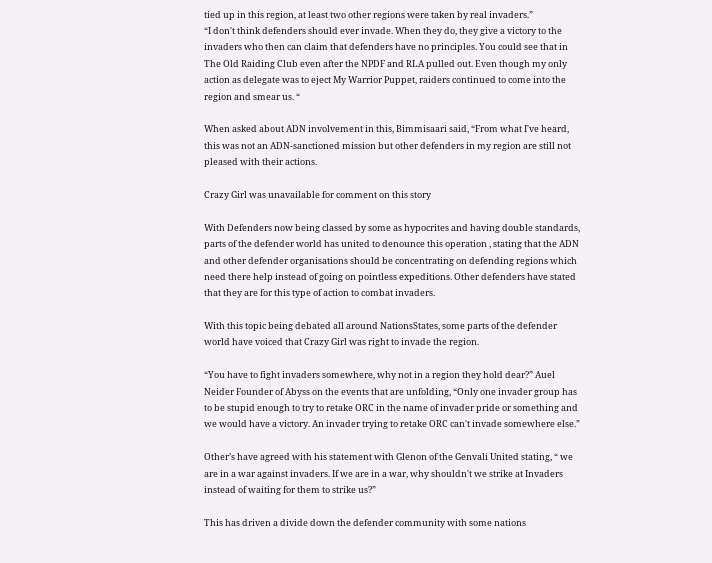tied up in this region, at least two other regions were taken by real invaders.”
“I don't think defenders should ever invade. When they do, they give a victory to the invaders who then can claim that defenders have no principles. You could see that in The Old Raiding Club even after the NPDF and RLA pulled out. Even though my only action as delegate was to eject My Warrior Puppet, raiders continued to come into the region and smear us. “

When asked about ADN involvement in this, Bimmisaari said, “From what I've heard, this was not an ADN-sanctioned mission but other defenders in my region are still not pleased with their actions.

Crazy Girl was unavailable for comment on this story

With Defenders now being classed by some as hypocrites and having double standards, parts of the defender world has united to denounce this operation , stating that the ADN and other defender organisations should be concentrating on defending regions which need there help instead of going on pointless expeditions. Other defenders have stated that they are for this type of action to combat invaders.

With this topic being debated all around NationsStates, some parts of the defender world have voiced that Crazy Girl was right to invade the region.

“You have to fight invaders somewhere, why not in a region they hold dear?” Auel Neider Founder of Abyss on the events that are unfolding, “Only one invader group has to be stupid enough to try to retake ORC in the name of invader pride or something and we would have a victory. An invader trying to retake ORC can't invade somewhere else.”

Other’s have agreed with his statement with Glenon of the Genvali United stating, “ we are in a war against invaders. If we are in a war, why shouldn't we strike at Invaders instead of waiting for them to strike us?”

This has driven a divide down the defender community with some nations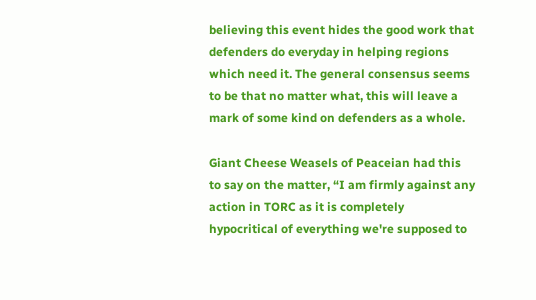believing this event hides the good work that defenders do everyday in helping regions which need it. The general consensus seems to be that no matter what, this will leave a mark of some kind on defenders as a whole.

Giant Cheese Weasels of Peaceian had this to say on the matter, “I am firmly against any action in TORC as it is completely hypocritical of everything we're supposed to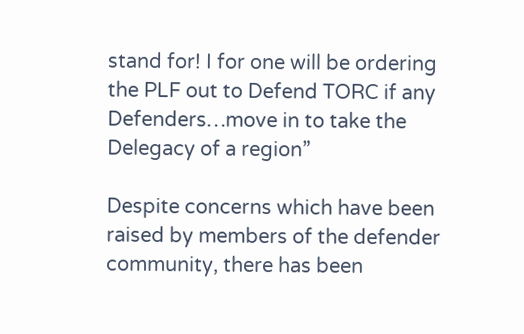stand for! I for one will be ordering the PLF out to Defend TORC if any Defenders…move in to take the Delegacy of a region”

Despite concerns which have been raised by members of the defender community, there has been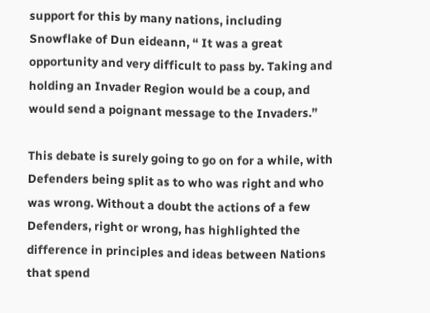support for this by many nations, including Snowflake of Dun eideann, “ It was a great opportunity and very difficult to pass by. Taking and holding an Invader Region would be a coup, and would send a poignant message to the Invaders.”

This debate is surely going to go on for a while, with Defenders being split as to who was right and who was wrong. Without a doubt the actions of a few Defenders, right or wrong, has highlighted the difference in principles and ideas between Nations that spend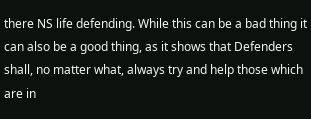there NS life defending. While this can be a bad thing it can also be a good thing, as it shows that Defenders shall, no matter what, always try and help those which are in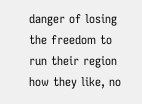danger of losing the freedom to run their region how they like, no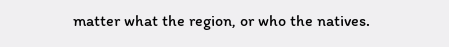matter what the region, or who the natives.